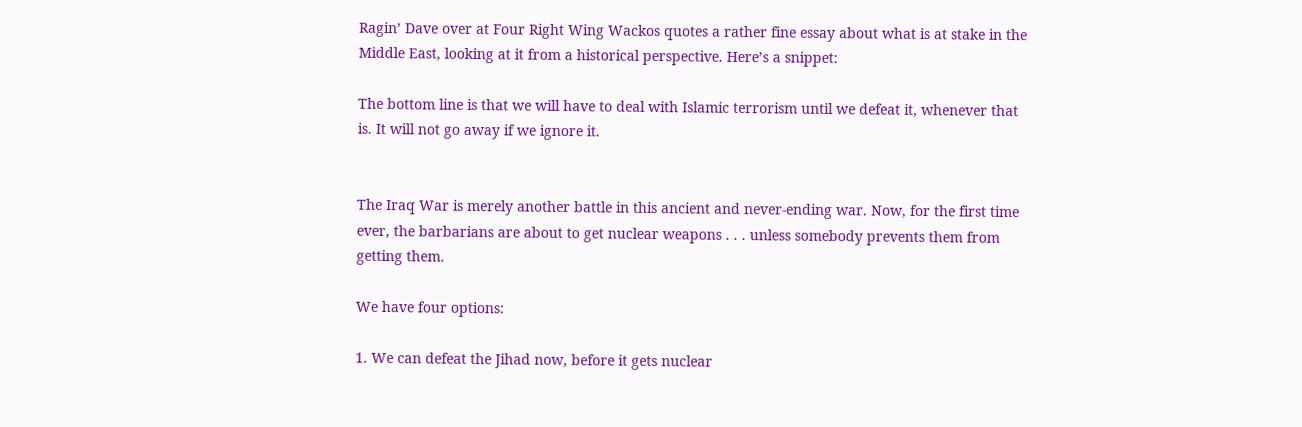Ragin’ Dave over at Four Right Wing Wackos quotes a rather fine essay about what is at stake in the Middle East, looking at it from a historical perspective. Here’s a snippet:

The bottom line is that we will have to deal with Islamic terrorism until we defeat it, whenever that is. It will not go away if we ignore it.


The Iraq War is merely another battle in this ancient and never-ending war. Now, for the first time ever, the barbarians are about to get nuclear weapons . . . unless somebody prevents them from getting them.

We have four options:

1. We can defeat the Jihad now, before it gets nuclear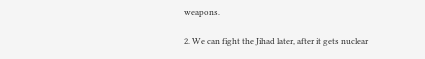weapons.

2. We can fight the Jihad later, after it gets nuclear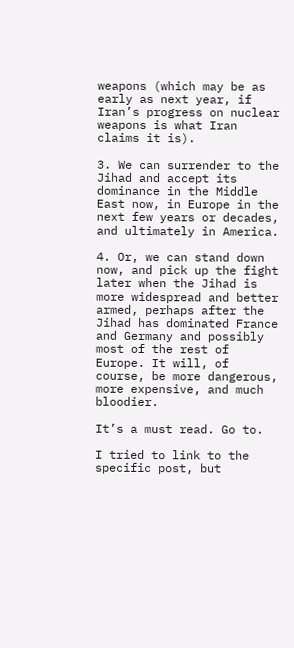weapons (which may be as early as next year, if Iran’s progress on nuclear weapons is what Iran claims it is).

3. We can surrender to the Jihad and accept its dominance in the Middle East now, in Europe in the next few years or decades, and ultimately in America.

4. Or, we can stand down now, and pick up the fight later when the Jihad is more widespread and better armed, perhaps after the Jihad has dominated France and Germany and possibly most of the rest of Europe. It will, of course, be more dangerous, more expensive, and much bloodier.

It’s a must read. Go to.

I tried to link to the specific post, but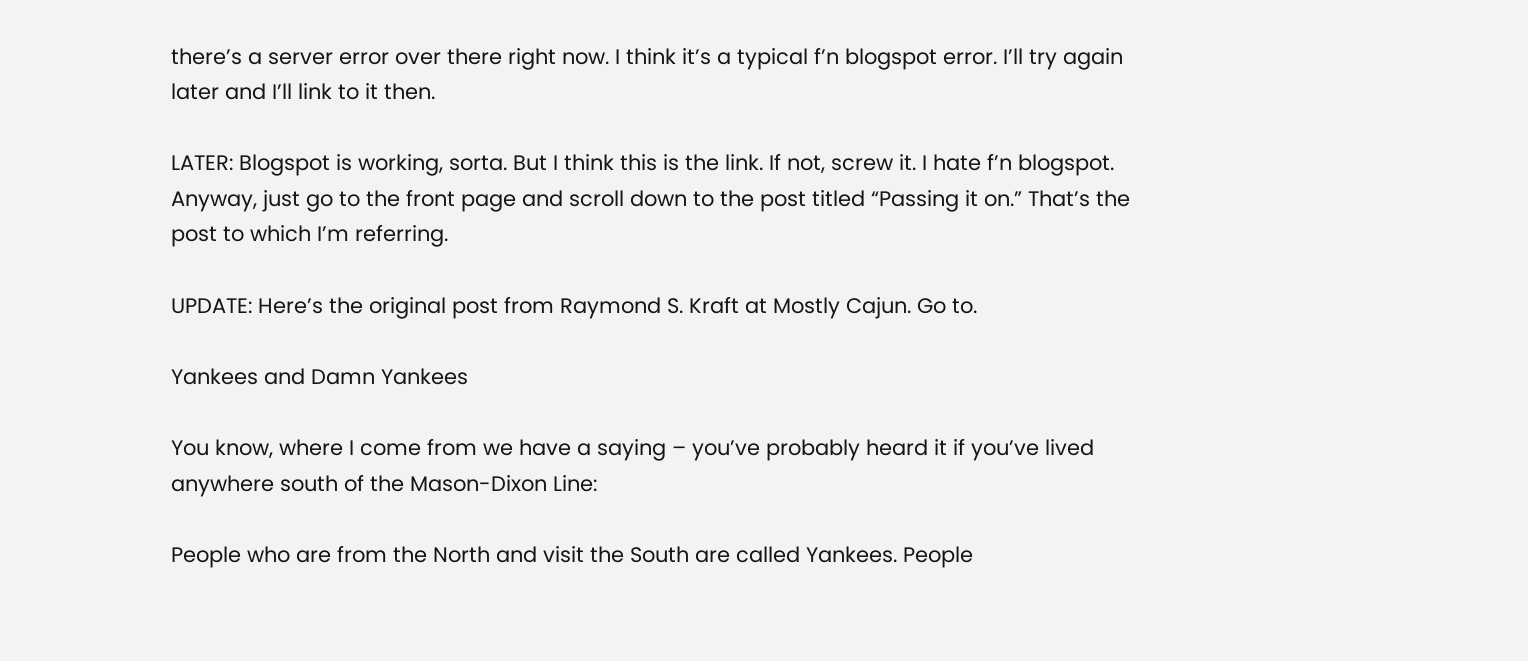there’s a server error over there right now. I think it’s a typical f’n blogspot error. I’ll try again later and I’ll link to it then.

LATER: Blogspot is working, sorta. But I think this is the link. If not, screw it. I hate f’n blogspot. Anyway, just go to the front page and scroll down to the post titled “Passing it on.” That’s the post to which I’m referring.

UPDATE: Here’s the original post from Raymond S. Kraft at Mostly Cajun. Go to.

Yankees and Damn Yankees

You know, where I come from we have a saying – you’ve probably heard it if you’ve lived anywhere south of the Mason-Dixon Line:

People who are from the North and visit the South are called Yankees. People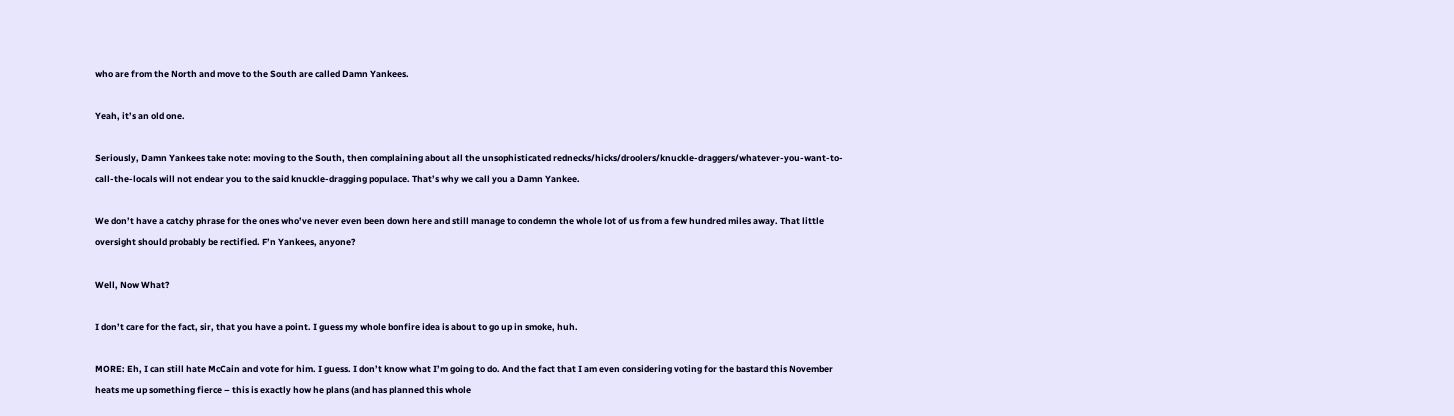who are from the North and move to the South are called Damn Yankees.

Yeah, it’s an old one.

Seriously, Damn Yankees take note: moving to the South, then complaining about all the unsophisticated rednecks/hicks/droolers/knuckle-draggers/whatever-you-want-to-call-the-locals will not endear you to the said knuckle-dragging populace. That’s why we call you a Damn Yankee.

We don’t have a catchy phrase for the ones who’ve never even been down here and still manage to condemn the whole lot of us from a few hundred miles away. That little oversight should probably be rectified. F’n Yankees, anyone?

Well, Now What?

I don’t care for the fact, sir, that you have a point. I guess my whole bonfire idea is about to go up in smoke, huh.

MORE: Eh, I can still hate McCain and vote for him. I guess. I don’t know what I’m going to do. And the fact that I am even considering voting for the bastard this November heats me up something fierce – this is exactly how he plans (and has planned this whole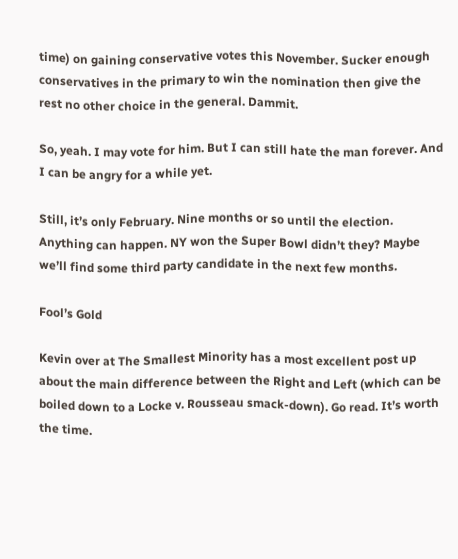time) on gaining conservative votes this November. Sucker enough conservatives in the primary to win the nomination then give the rest no other choice in the general. Dammit.

So, yeah. I may vote for him. But I can still hate the man forever. And I can be angry for a while yet.

Still, it’s only February. Nine months or so until the election. Anything can happen. NY won the Super Bowl didn’t they? Maybe we’ll find some third party candidate in the next few months.

Fool’s Gold

Kevin over at The Smallest Minority has a most excellent post up about the main difference between the Right and Left (which can be boiled down to a Locke v. Rousseau smack-down). Go read. It’s worth the time.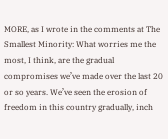MORE, as I wrote in the comments at The Smallest Minority: What worries me the most, I think, are the gradual compromises we’ve made over the last 20 or so years. We’ve seen the erosion of freedom in this country gradually, inch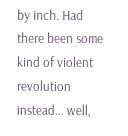by inch. Had there been some kind of violent revolution instead… well,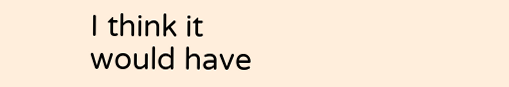I think it would have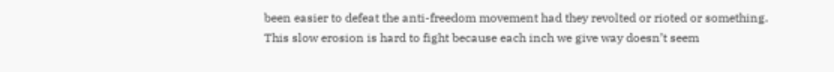been easier to defeat the anti-freedom movement had they revolted or rioted or something. This slow erosion is hard to fight because each inch we give way doesn’t seem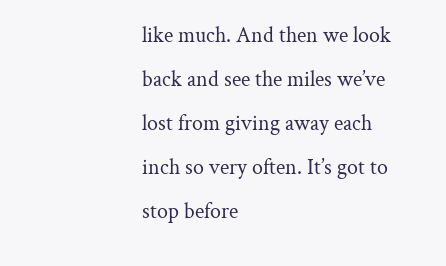like much. And then we look back and see the miles we’ve lost from giving away each inch so very often. It’s got to stop before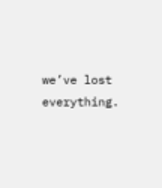we’ve lost everything.